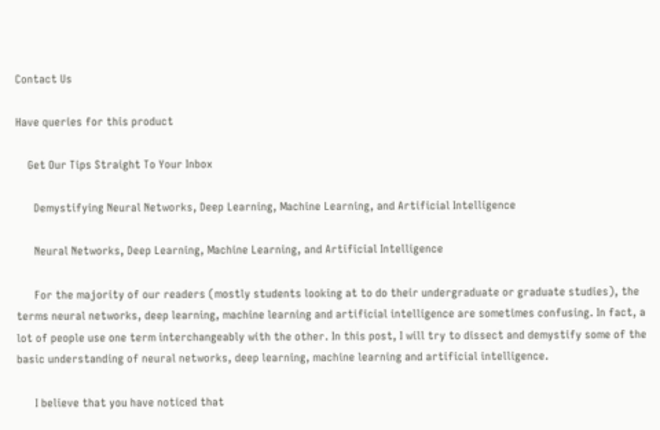Contact Us

Have queries for this product

    Get Our Tips Straight To Your Inbox

      Demystifying Neural Networks, Deep Learning, Machine Learning, and Artificial Intelligence

      Neural Networks, Deep Learning, Machine Learning, and Artificial Intelligence

      For the majority of our readers (mostly students looking at to do their undergraduate or graduate studies), the terms neural networks, deep learning, machine learning and artificial intelligence are sometimes confusing. In fact, a lot of people use one term interchangeably with the other. In this post, I will try to dissect and demystify some of the basic understanding of neural networks, deep learning, machine learning and artificial intelligence.

      I believe that you have noticed that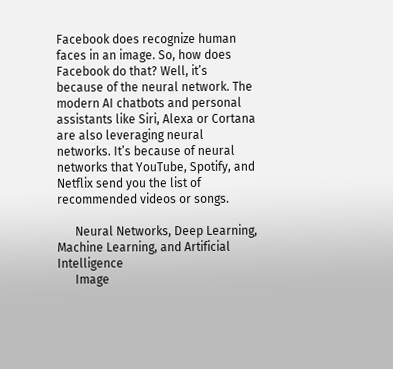Facebook does recognize human faces in an image. So, how does Facebook do that? Well, it’s because of the neural network. The modern AI chatbots and personal assistants like Siri, Alexa or Cortana are also leveraging neural networks. It’s because of neural networks that YouTube, Spotify, and Netflix send you the list of recommended videos or songs.

      Neural Networks, Deep Learning, Machine Learning, and Artificial Intelligence
      Image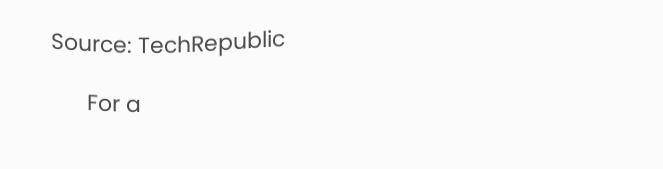Source: TechRepublic

      For a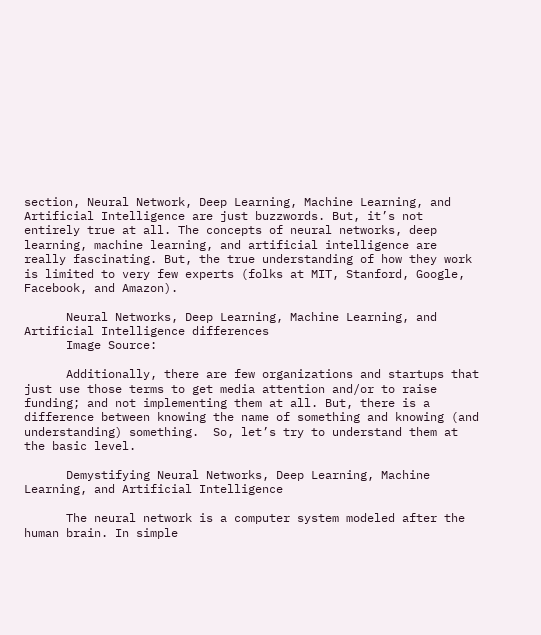section, Neural Network, Deep Learning, Machine Learning, and Artificial Intelligence are just buzzwords. But, it’s not entirely true at all. The concepts of neural networks, deep learning, machine learning, and artificial intelligence are really fascinating. But, the true understanding of how they work is limited to very few experts (folks at MIT, Stanford, Google, Facebook, and Amazon).

      Neural Networks, Deep Learning, Machine Learning, and Artificial Intelligence differences
      Image Source:

      Additionally, there are few organizations and startups that just use those terms to get media attention and/or to raise funding; and not implementing them at all. But, there is a difference between knowing the name of something and knowing (and understanding) something.  So, let’s try to understand them at the basic level.

      Demystifying Neural Networks, Deep Learning, Machine Learning, and Artificial Intelligence

      The neural network is a computer system modeled after the human brain. In simple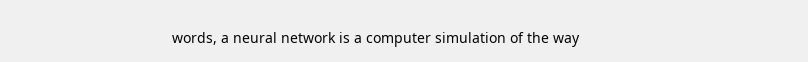words, a neural network is a computer simulation of the way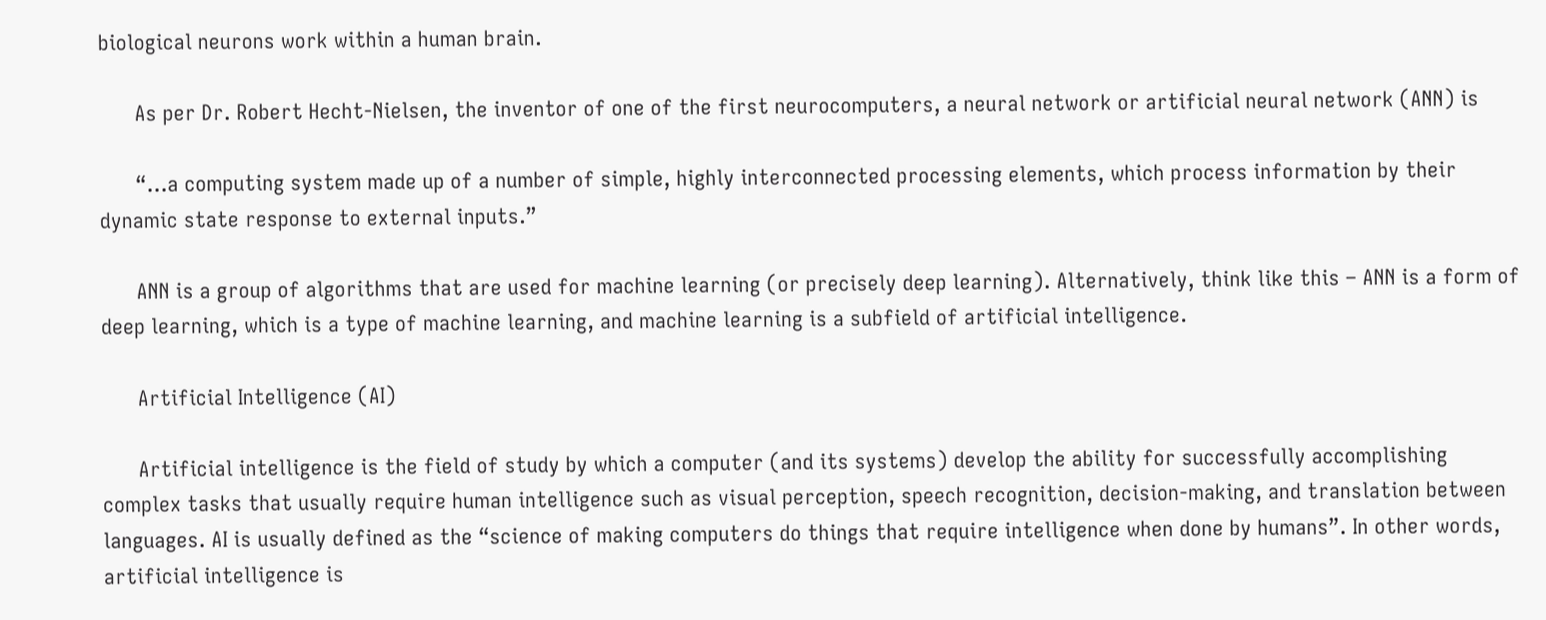biological neurons work within a human brain.

      As per Dr. Robert Hecht-Nielsen, the inventor of one of the first neurocomputers, a neural network or artificial neural network (ANN) is

      “…a computing system made up of a number of simple, highly interconnected processing elements, which process information by their dynamic state response to external inputs.”

      ANN is a group of algorithms that are used for machine learning (or precisely deep learning). Alternatively, think like this – ANN is a form of deep learning, which is a type of machine learning, and machine learning is a subfield of artificial intelligence.

      Artificial Intelligence (AI)

      Artificial intelligence is the field of study by which a computer (and its systems) develop the ability for successfully accomplishing complex tasks that usually require human intelligence such as visual perception, speech recognition, decision-making, and translation between languages. AI is usually defined as the “science of making computers do things that require intelligence when done by humans”. In other words, artificial intelligence is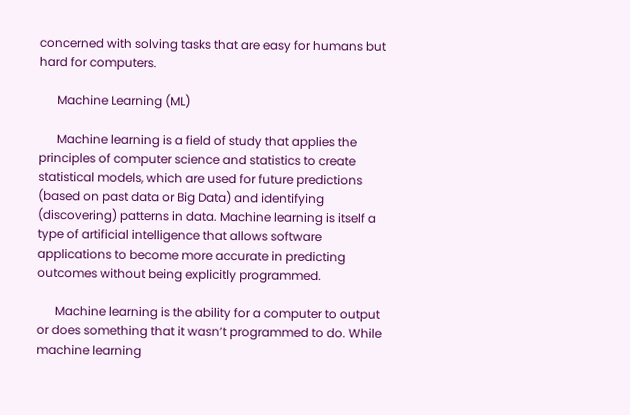concerned with solving tasks that are easy for humans but hard for computers.

      Machine Learning (ML)

      Machine learning is a field of study that applies the principles of computer science and statistics to create statistical models, which are used for future predictions (based on past data or Big Data) and identifying (discovering) patterns in data. Machine learning is itself a type of artificial intelligence that allows software applications to become more accurate in predicting outcomes without being explicitly programmed.

      Machine learning is the ability for a computer to output or does something that it wasn’t programmed to do. While machine learning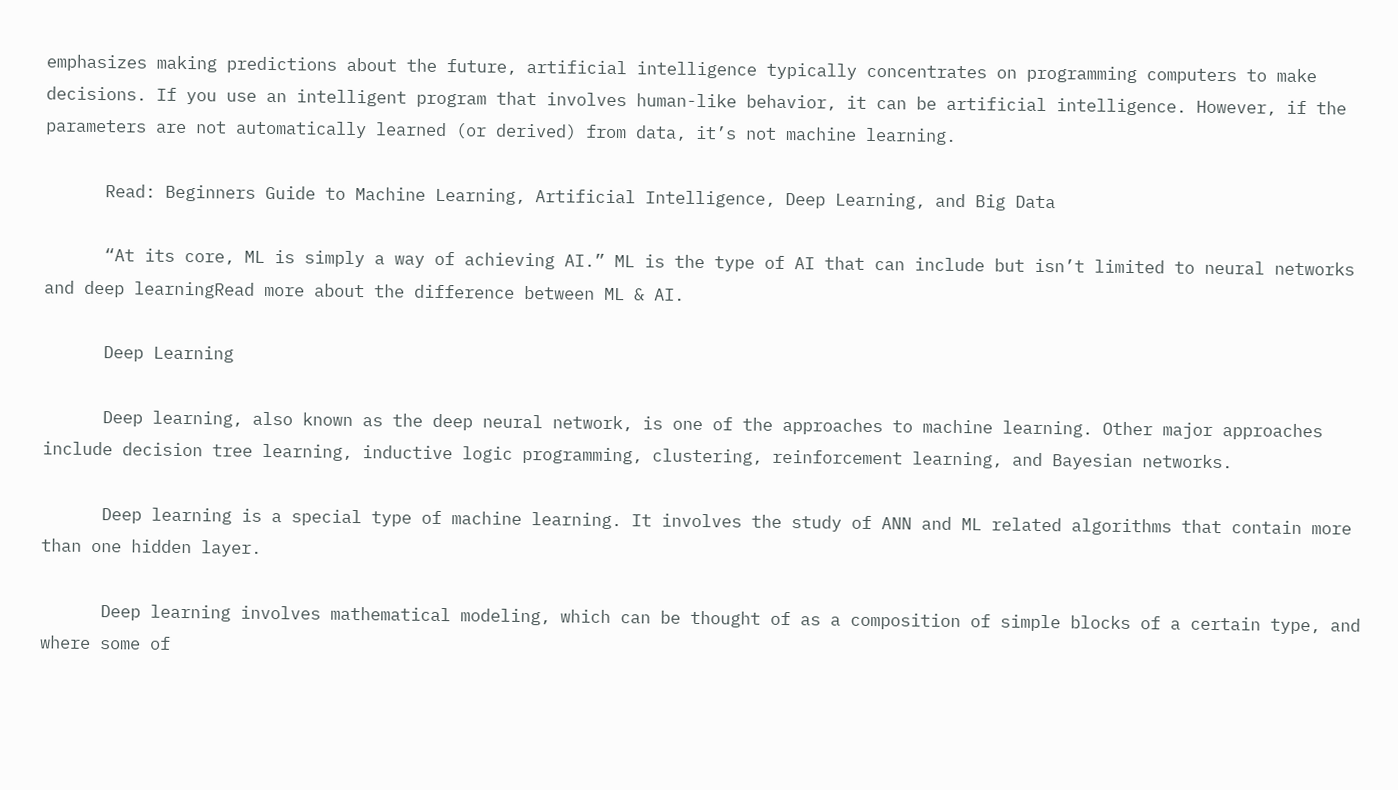emphasizes making predictions about the future, artificial intelligence typically concentrates on programming computers to make decisions. If you use an intelligent program that involves human-like behavior, it can be artificial intelligence. However, if the parameters are not automatically learned (or derived) from data, it’s not machine learning.

      Read: Beginners Guide to Machine Learning, Artificial Intelligence, Deep Learning, and Big Data

      “At its core, ML is simply a way of achieving AI.” ML is the type of AI that can include but isn’t limited to neural networks and deep learningRead more about the difference between ML & AI.

      Deep Learning

      Deep learning, also known as the deep neural network, is one of the approaches to machine learning. Other major approaches include decision tree learning, inductive logic programming, clustering, reinforcement learning, and Bayesian networks.

      Deep learning is a special type of machine learning. It involves the study of ANN and ML related algorithms that contain more than one hidden layer.

      Deep learning involves mathematical modeling, which can be thought of as a composition of simple blocks of a certain type, and where some of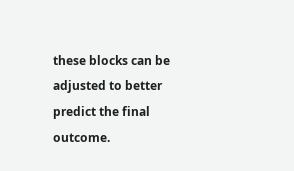these blocks can be adjusted to better predict the final outcome.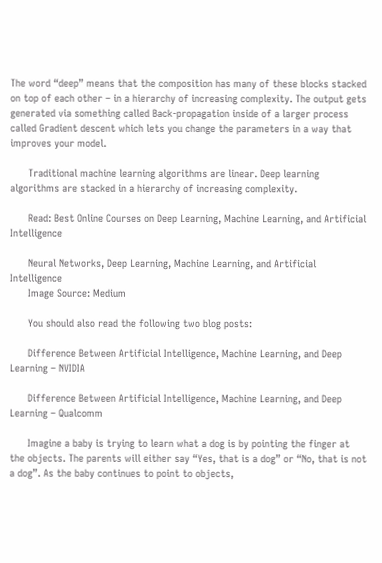The word “deep” means that the composition has many of these blocks stacked on top of each other – in a hierarchy of increasing complexity. The output gets generated via something called Back-propagation inside of a larger process called Gradient descent which lets you change the parameters in a way that improves your model.

      Traditional machine learning algorithms are linear. Deep learning algorithms are stacked in a hierarchy of increasing complexity.

      Read: Best Online Courses on Deep Learning, Machine Learning, and Artificial Intelligence

      Neural Networks, Deep Learning, Machine Learning, and Artificial Intelligence
      Image Source: Medium

      You should also read the following two blog posts:

      Difference Between Artificial Intelligence, Machine Learning, and Deep Learning – NVIDIA

      Difference Between Artificial Intelligence, Machine Learning, and Deep Learning – Qualcomm

      Imagine a baby is trying to learn what a dog is by pointing the finger at the objects. The parents will either say “Yes, that is a dog” or “No, that is not a dog”. As the baby continues to point to objects,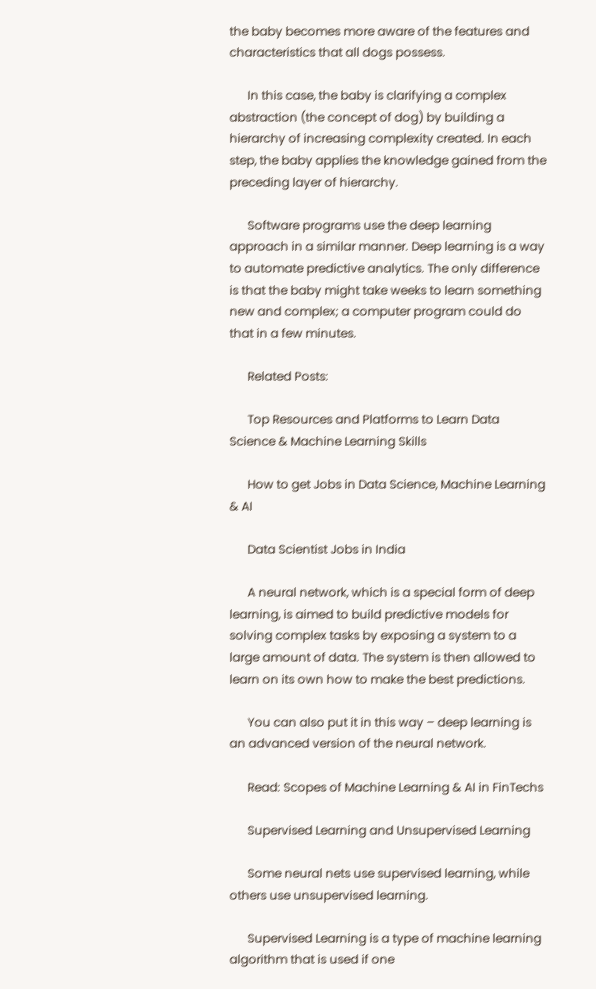the baby becomes more aware of the features and characteristics that all dogs possess.

      In this case, the baby is clarifying a complex abstraction (the concept of dog) by building a hierarchy of increasing complexity created. In each step, the baby applies the knowledge gained from the preceding layer of hierarchy.

      Software programs use the deep learning approach in a similar manner. Deep learning is a way to automate predictive analytics. The only difference is that the baby might take weeks to learn something new and complex; a computer program could do that in a few minutes.

      Related Posts:

      Top Resources and Platforms to Learn Data Science & Machine Learning Skills

      How to get Jobs in Data Science, Machine Learning & AI

      Data Scientist Jobs in India

      A neural network, which is a special form of deep learning, is aimed to build predictive models for solving complex tasks by exposing a system to a large amount of data. The system is then allowed to learn on its own how to make the best predictions.

      You can also put it in this way – deep learning is an advanced version of the neural network.

      Read: Scopes of Machine Learning & AI in FinTechs

      Supervised Learning and Unsupervised Learning

      Some neural nets use supervised learning, while others use unsupervised learning.

      Supervised Learning is a type of machine learning algorithm that is used if one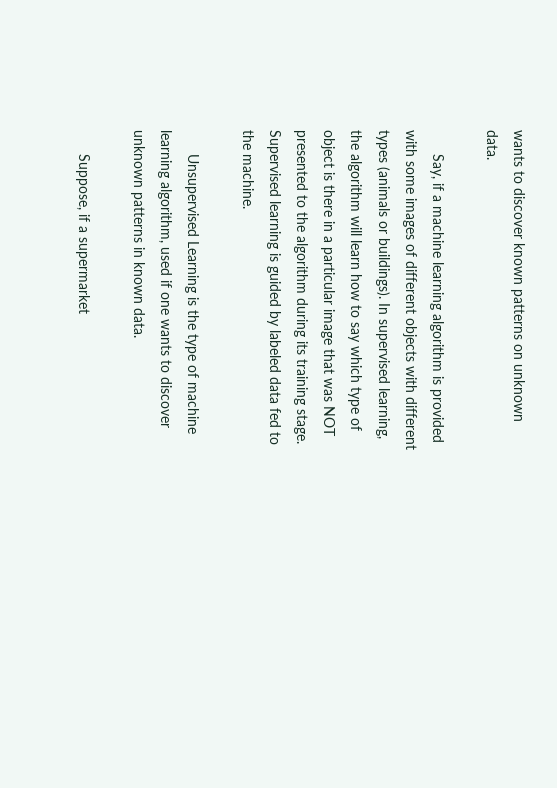wants to discover known patterns on unknown data.

      Say, if a machine learning algorithm is provided with some images of different objects with different types (animals or buildings). In supervised learning, the algorithm will learn how to say which type of object is there in a particular image that was NOT presented to the algorithm during its training stage. Supervised learning is guided by labeled data fed to the machine.

      Unsupervised Learning is the type of machine learning algorithm, used if one wants to discover unknown patterns in known data.

      Suppose, if a supermarket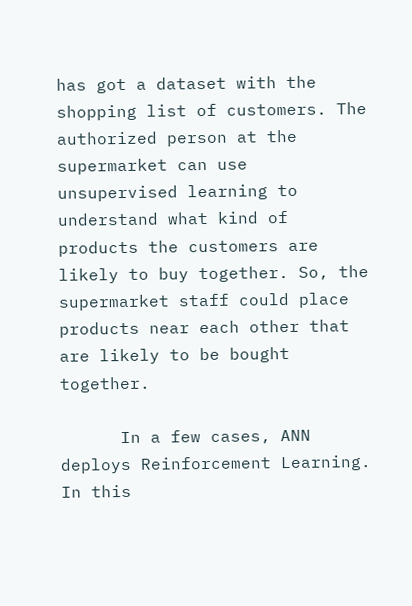has got a dataset with the shopping list of customers. The authorized person at the supermarket can use unsupervised learning to understand what kind of products the customers are likely to buy together. So, the supermarket staff could place products near each other that are likely to be bought together.

      In a few cases, ANN deploys Reinforcement Learning. In this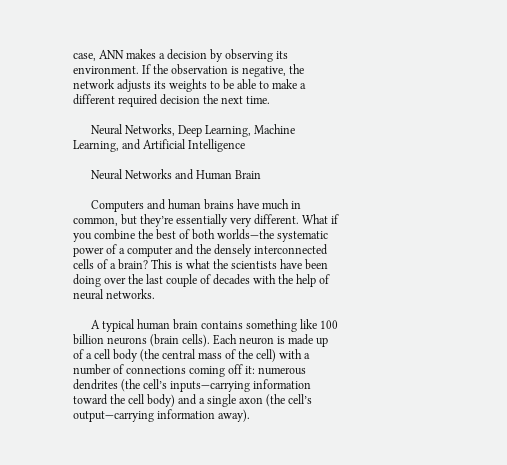case, ANN makes a decision by observing its environment. If the observation is negative, the network adjusts its weights to be able to make a different required decision the next time.

      Neural Networks, Deep Learning, Machine Learning, and Artificial Intelligence

      Neural Networks and Human Brain

      Computers and human brains have much in common, but they’re essentially very different. What if you combine the best of both worlds—the systematic power of a computer and the densely interconnected cells of a brain? This is what the scientists have been doing over the last couple of decades with the help of neural networks.

      A typical human brain contains something like 100 billion neurons (brain cells). Each neuron is made up of a cell body (the central mass of the cell) with a number of connections coming off it: numerous dendrites (the cell’s inputs—carrying information toward the cell body) and a single axon (the cell’s output—carrying information away).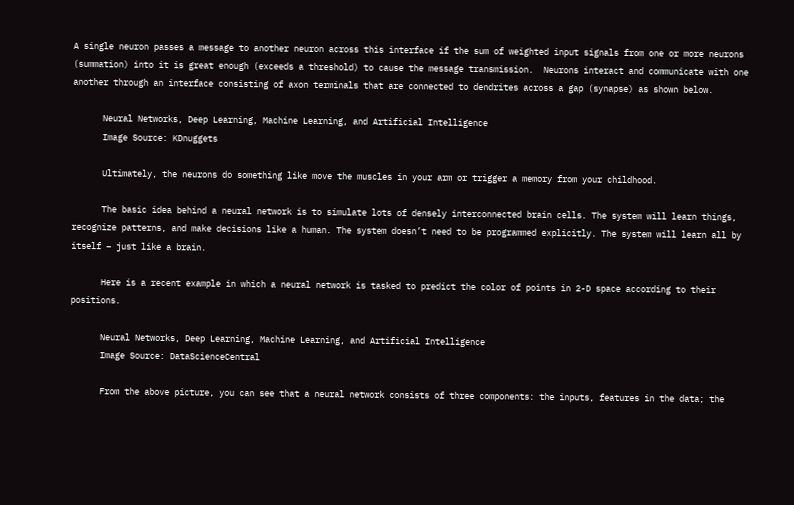A single neuron passes a message to another neuron across this interface if the sum of weighted input signals from one or more neurons (summation) into it is great enough (exceeds a threshold) to cause the message transmission.  Neurons interact and communicate with one another through an interface consisting of axon terminals that are connected to dendrites across a gap (synapse) as shown below.

      Neural Networks, Deep Learning, Machine Learning, and Artificial Intelligence
      Image Source: KDnuggets

      Ultimately, the neurons do something like move the muscles in your arm or trigger a memory from your childhood.

      The basic idea behind a neural network is to simulate lots of densely interconnected brain cells. The system will learn things, recognize patterns, and make decisions like a human. The system doesn’t need to be programmed explicitly. The system will learn all by itself – just like a brain.

      Here is a recent example in which a neural network is tasked to predict the color of points in 2-D space according to their positions.

      Neural Networks, Deep Learning, Machine Learning, and Artificial Intelligence
      Image Source: DataScienceCentral

      From the above picture, you can see that a neural network consists of three components: the inputs, features in the data; the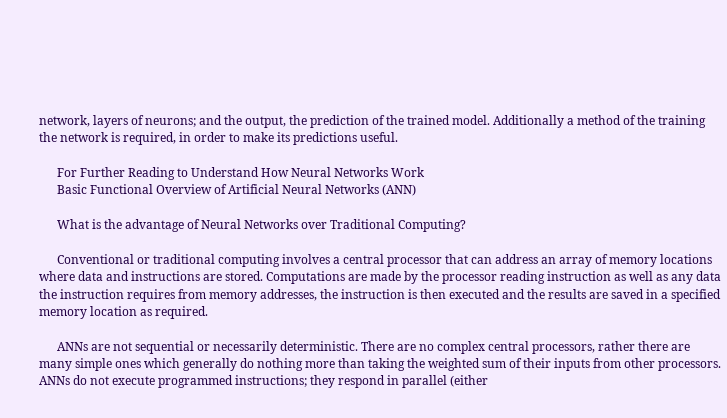network, layers of neurons; and the output, the prediction of the trained model. Additionally a method of the training the network is required, in order to make its predictions useful.

      For Further Reading to Understand How Neural Networks Work
      Basic Functional Overview of Artificial Neural Networks (ANN)

      What is the advantage of Neural Networks over Traditional Computing?

      Conventional or traditional computing involves a central processor that can address an array of memory locations where data and instructions are stored. Computations are made by the processor reading instruction as well as any data the instruction requires from memory addresses, the instruction is then executed and the results are saved in a specified memory location as required.

      ANNs are not sequential or necessarily deterministic. There are no complex central processors, rather there are many simple ones which generally do nothing more than taking the weighted sum of their inputs from other processors. ANNs do not execute programmed instructions; they respond in parallel (either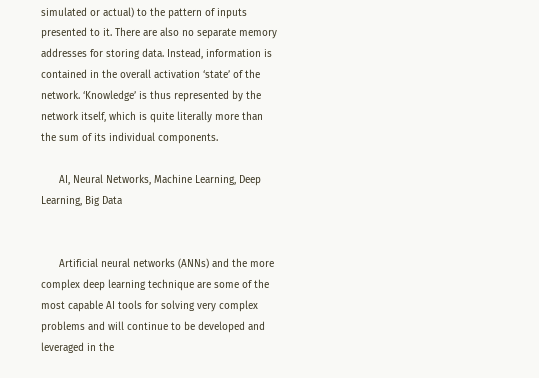simulated or actual) to the pattern of inputs presented to it. There are also no separate memory addresses for storing data. Instead, information is contained in the overall activation ‘state’ of the network. ‘Knowledge’ is thus represented by the network itself, which is quite literally more than the sum of its individual components.

      AI, Neural Networks, Machine Learning, Deep Learning, Big Data


      Artificial neural networks (ANNs) and the more complex deep learning technique are some of the most capable AI tools for solving very complex problems and will continue to be developed and leveraged in the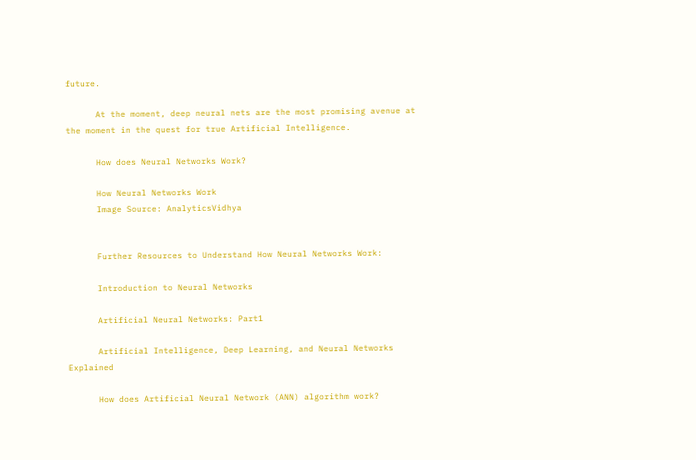future.

      At the moment, deep neural nets are the most promising avenue at the moment in the quest for true Artificial Intelligence.

      How does Neural Networks Work?

      How Neural Networks Work
      Image Source: AnalyticsVidhya


      Further Resources to Understand How Neural Networks Work:

      Introduction to Neural Networks

      Artificial Neural Networks: Part1

      Artificial Intelligence, Deep Learning, and Neural Networks Explained

      How does Artificial Neural Network (ANN) algorithm work?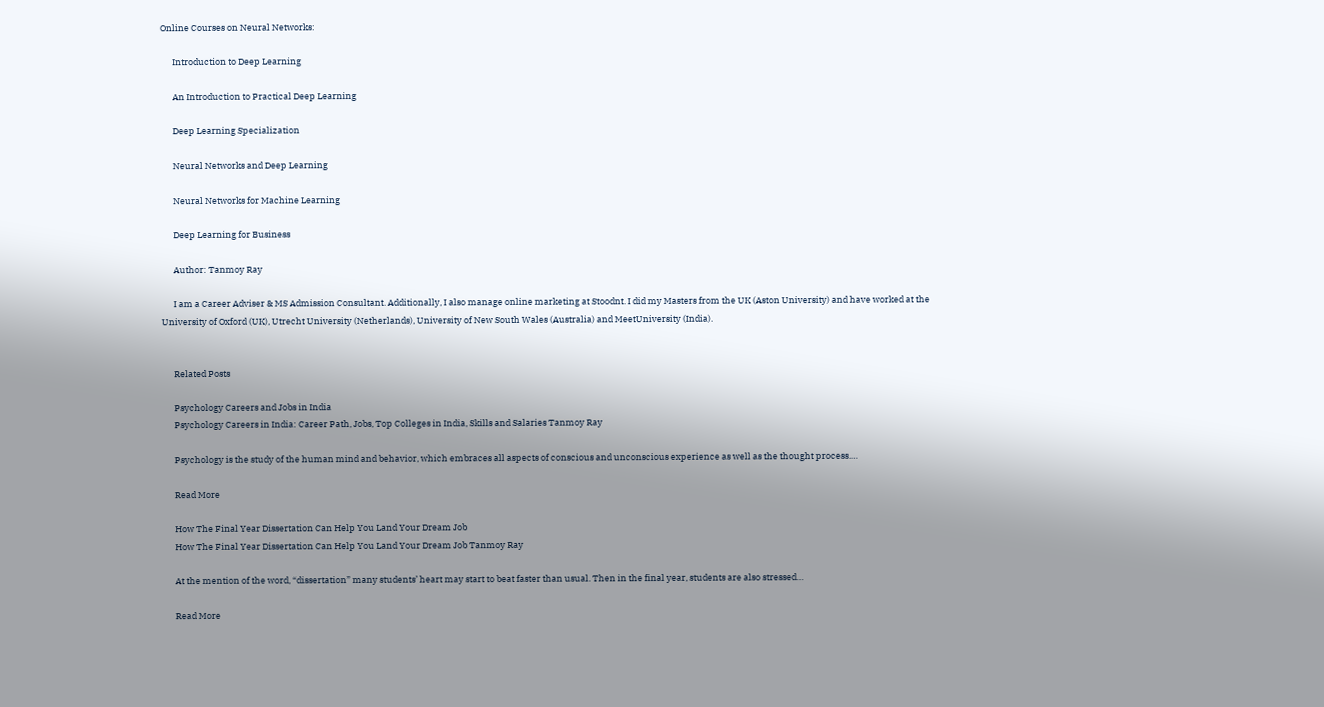Online Courses on Neural Networks:

      Introduction to Deep Learning

      An Introduction to Practical Deep Learning

      Deep Learning Specialization

      Neural Networks and Deep Learning

      Neural Networks for Machine Learning

      Deep Learning for Business

      Author: Tanmoy Ray

      I am a Career Adviser & MS Admission Consultant. Additionally, I also manage online marketing at Stoodnt. I did my Masters from the UK (Aston University) and have worked at the University of Oxford (UK), Utrecht University (Netherlands), University of New South Wales (Australia) and MeetUniversity (India).


      Related Posts

      Psychology Careers and Jobs in India
      Psychology Careers in India: Career Path, Jobs, Top Colleges in India, Skills and Salaries Tanmoy Ray

      Psychology is the study of the human mind and behavior, which embraces all aspects of conscious and unconscious experience as well as the thought process.…

      Read More

      How The Final Year Dissertation Can Help You Land Your Dream Job
      How The Final Year Dissertation Can Help You Land Your Dream Job Tanmoy Ray

      At the mention of the word, “dissertation” many students’ heart may start to beat faster than usual. Then in the final year, students are also stressed…

      Read More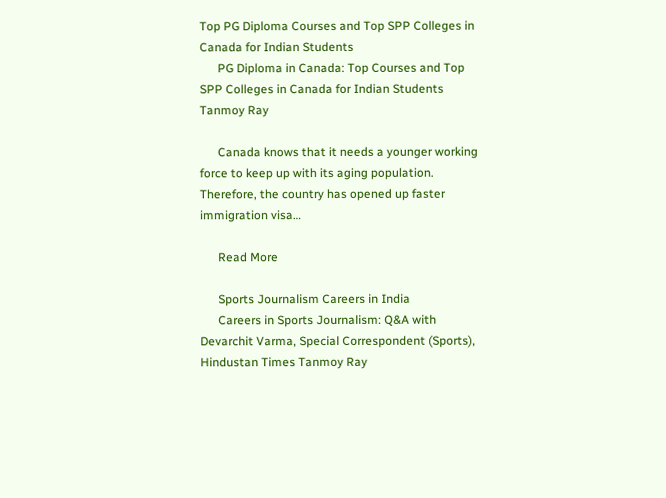Top PG Diploma Courses and Top SPP Colleges in Canada for Indian Students
      PG Diploma in Canada: Top Courses and Top SPP Colleges in Canada for Indian Students Tanmoy Ray

      Canada knows that it needs a younger working force to keep up with its aging population. Therefore, the country has opened up faster immigration visa…

      Read More

      Sports Journalism Careers in India
      Careers in Sports Journalism: Q&A with Devarchit Varma, Special Correspondent (Sports), Hindustan Times Tanmoy Ray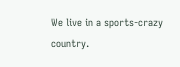We live in a sports-crazy country.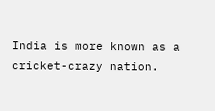India is more known as a cricket-crazy nation.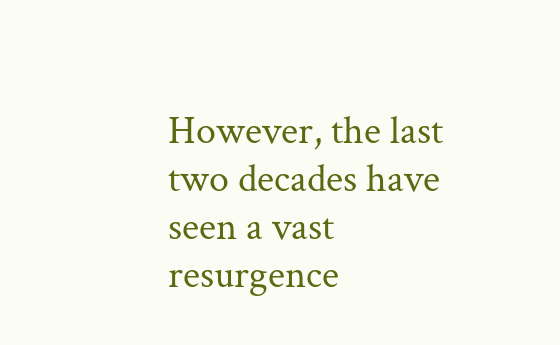However, the last two decades have seen a vast resurgence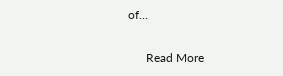of…

      Read More